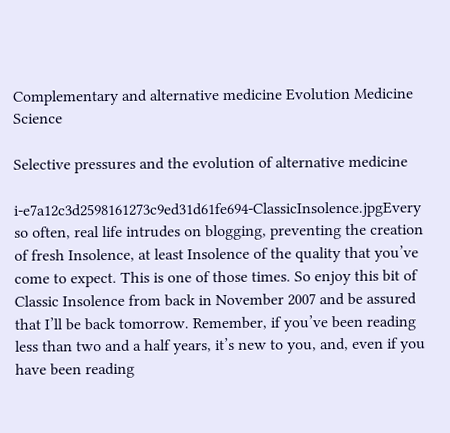Complementary and alternative medicine Evolution Medicine Science

Selective pressures and the evolution of alternative medicine

i-e7a12c3d2598161273c9ed31d61fe694-ClassicInsolence.jpgEvery so often, real life intrudes on blogging, preventing the creation of fresh Insolence, at least Insolence of the quality that you’ve come to expect. This is one of those times. So enjoy this bit of Classic Insolence from back in November 2007 and be assured that I’ll be back tomorrow. Remember, if you’ve been reading less than two and a half years, it’s new to you, and, even if you have been reading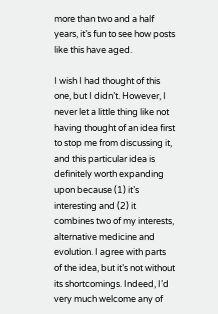more than two and a half years, it’s fun to see how posts like this have aged.

I wish I had thought of this one, but I didn’t. However, I never let a little thing like not having thought of an idea first to stop me from discussing it, and this particular idea is definitely worth expanding upon because (1) it’s interesting and (2) it combines two of my interests, alternative medicine and evolution. I agree with parts of the idea, but it’s not without its shortcomings. Indeed, I’d very much welcome any of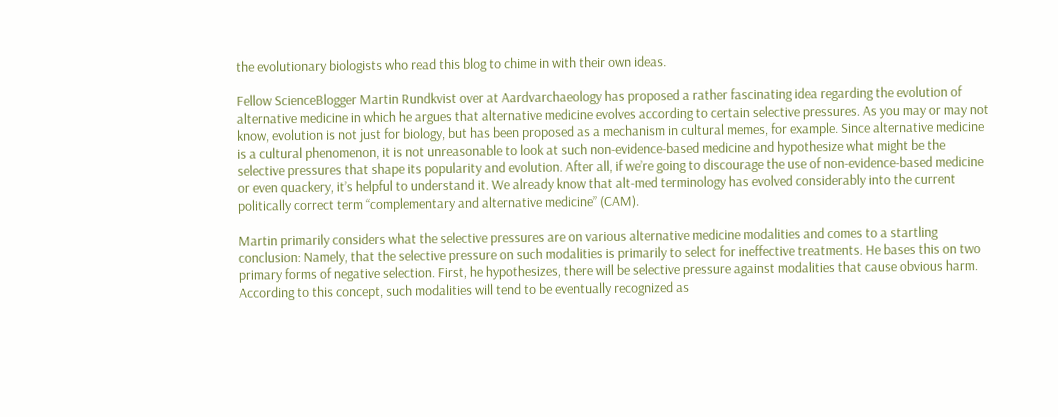the evolutionary biologists who read this blog to chime in with their own ideas.

Fellow ScienceBlogger Martin Rundkvist over at Aardvarchaeology has proposed a rather fascinating idea regarding the evolution of alternative medicine in which he argues that alternative medicine evolves according to certain selective pressures. As you may or may not know, evolution is not just for biology, but has been proposed as a mechanism in cultural memes, for example. Since alternative medicine is a cultural phenomenon, it is not unreasonable to look at such non-evidence-based medicine and hypothesize what might be the selective pressures that shape its popularity and evolution. After all, if we’re going to discourage the use of non-evidence-based medicine or even quackery, it’s helpful to understand it. We already know that alt-med terminology has evolved considerably into the current politically correct term “complementary and alternative medicine” (CAM).

Martin primarily considers what the selective pressures are on various alternative medicine modalities and comes to a startling conclusion: Namely, that the selective pressure on such modalities is primarily to select for ineffective treatments. He bases this on two primary forms of negative selection. First, he hypothesizes, there will be selective pressure against modalities that cause obvious harm. According to this concept, such modalities will tend to be eventually recognized as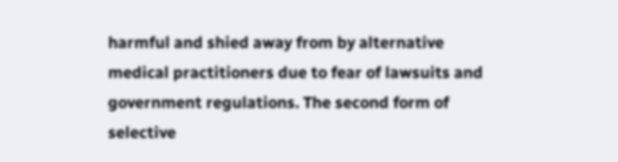harmful and shied away from by alternative medical practitioners due to fear of lawsuits and government regulations. The second form of selective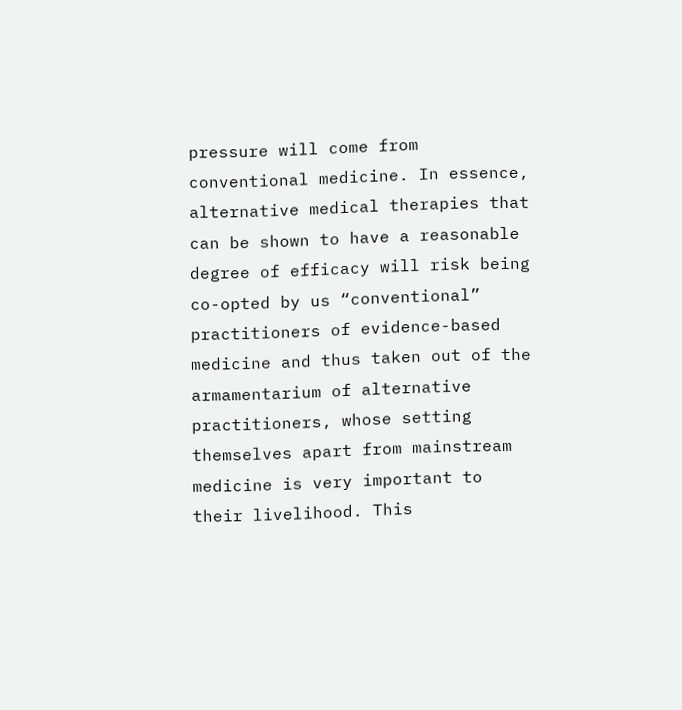pressure will come from conventional medicine. In essence, alternative medical therapies that can be shown to have a reasonable degree of efficacy will risk being co-opted by us “conventional” practitioners of evidence-based medicine and thus taken out of the armamentarium of alternative practitioners, whose setting themselves apart from mainstream medicine is very important to their livelihood. This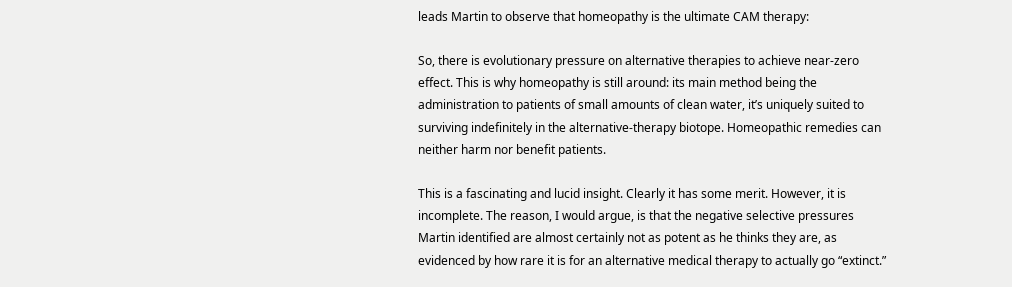leads Martin to observe that homeopathy is the ultimate CAM therapy:

So, there is evolutionary pressure on alternative therapies to achieve near-zero effect. This is why homeopathy is still around: its main method being the administration to patients of small amounts of clean water, it’s uniquely suited to surviving indefinitely in the alternative-therapy biotope. Homeopathic remedies can neither harm nor benefit patients.

This is a fascinating and lucid insight. Clearly it has some merit. However, it is incomplete. The reason, I would argue, is that the negative selective pressures Martin identified are almost certainly not as potent as he thinks they are, as evidenced by how rare it is for an alternative medical therapy to actually go “extinct.”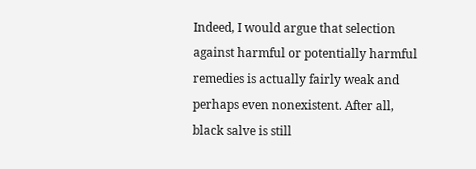Indeed, I would argue that selection against harmful or potentially harmful remedies is actually fairly weak and perhaps even nonexistent. After all, black salve is still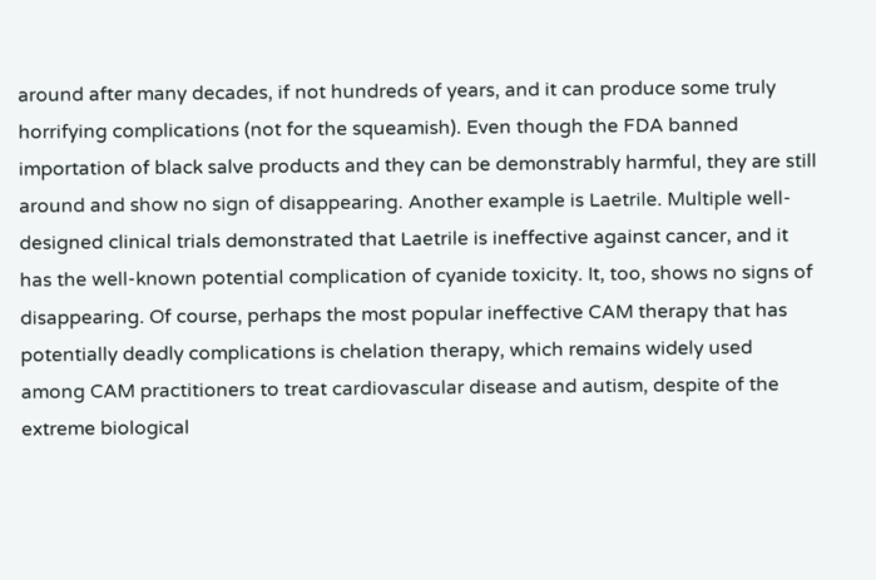around after many decades, if not hundreds of years, and it can produce some truly horrifying complications (not for the squeamish). Even though the FDA banned importation of black salve products and they can be demonstrably harmful, they are still around and show no sign of disappearing. Another example is Laetrile. Multiple well-designed clinical trials demonstrated that Laetrile is ineffective against cancer, and it has the well-known potential complication of cyanide toxicity. It, too, shows no signs of disappearing. Of course, perhaps the most popular ineffective CAM therapy that has potentially deadly complications is chelation therapy, which remains widely used among CAM practitioners to treat cardiovascular disease and autism, despite of the extreme biological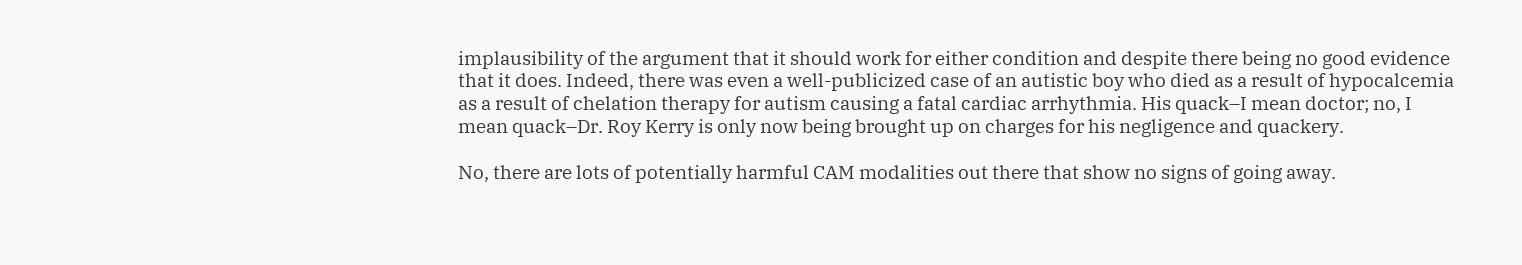implausibility of the argument that it should work for either condition and despite there being no good evidence that it does. Indeed, there was even a well-publicized case of an autistic boy who died as a result of hypocalcemia as a result of chelation therapy for autism causing a fatal cardiac arrhythmia. His quack–I mean doctor; no, I mean quack–Dr. Roy Kerry is only now being brought up on charges for his negligence and quackery.

No, there are lots of potentially harmful CAM modalities out there that show no signs of going away.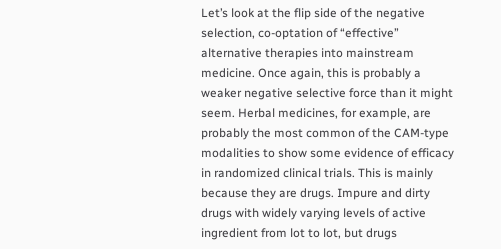Let’s look at the flip side of the negative selection, co-optation of “effective” alternative therapies into mainstream medicine. Once again, this is probably a weaker negative selective force than it might seem. Herbal medicines, for example, are probably the most common of the CAM-type modalities to show some evidence of efficacy in randomized clinical trials. This is mainly because they are drugs. Impure and dirty drugs with widely varying levels of active ingredient from lot to lot, but drugs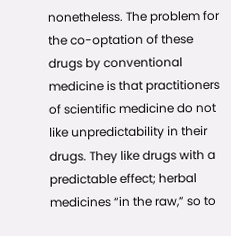nonetheless. The problem for the co-optation of these drugs by conventional medicine is that practitioners of scientific medicine do not like unpredictability in their drugs. They like drugs with a predictable effect; herbal medicines “in the raw,” so to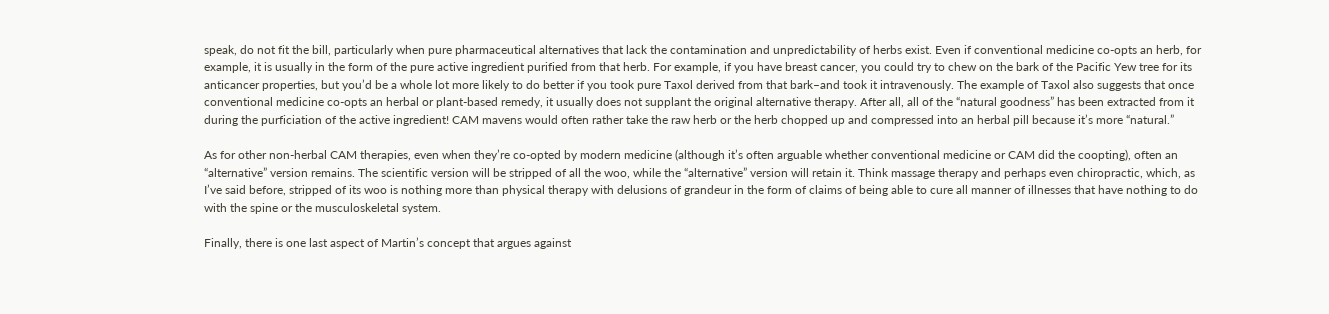speak, do not fit the bill, particularly when pure pharmaceutical alternatives that lack the contamination and unpredictability of herbs exist. Even if conventional medicine co-opts an herb, for example, it is usually in the form of the pure active ingredient purified from that herb. For example, if you have breast cancer, you could try to chew on the bark of the Pacific Yew tree for its anticancer properties, but you’d be a whole lot more likely to do better if you took pure Taxol derived from that bark–and took it intravenously. The example of Taxol also suggests that once conventional medicine co-opts an herbal or plant-based remedy, it usually does not supplant the original alternative therapy. After all, all of the “natural goodness” has been extracted from it during the purficiation of the active ingredient! CAM mavens would often rather take the raw herb or the herb chopped up and compressed into an herbal pill because it’s more “natural.”

As for other non-herbal CAM therapies, even when they’re co-opted by modern medicine (although it’s often arguable whether conventional medicine or CAM did the coopting), often an “alternative” version remains. The scientific version will be stripped of all the woo, while the “alternative” version will retain it. Think massage therapy and perhaps even chiropractic, which, as I’ve said before, stripped of its woo is nothing more than physical therapy with delusions of grandeur in the form of claims of being able to cure all manner of illnesses that have nothing to do with the spine or the musculoskeletal system.

Finally, there is one last aspect of Martin’s concept that argues against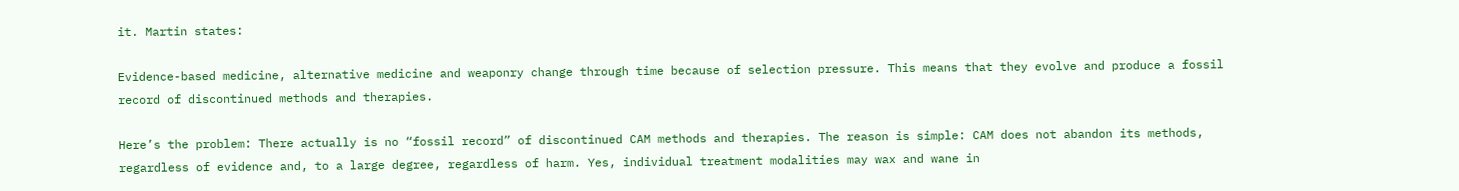it. Martin states:

Evidence-based medicine, alternative medicine and weaponry change through time because of selection pressure. This means that they evolve and produce a fossil record of discontinued methods and therapies.

Here’s the problem: There actually is no “fossil record” of discontinued CAM methods and therapies. The reason is simple: CAM does not abandon its methods, regardless of evidence and, to a large degree, regardless of harm. Yes, individual treatment modalities may wax and wane in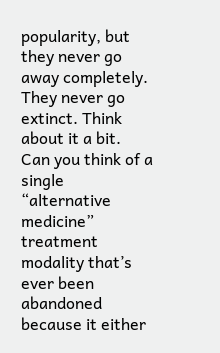popularity, but they never go away completely. They never go extinct. Think about it a bit. Can you think of a single “alternative medicine” treatment modality that’s ever been abandoned because it either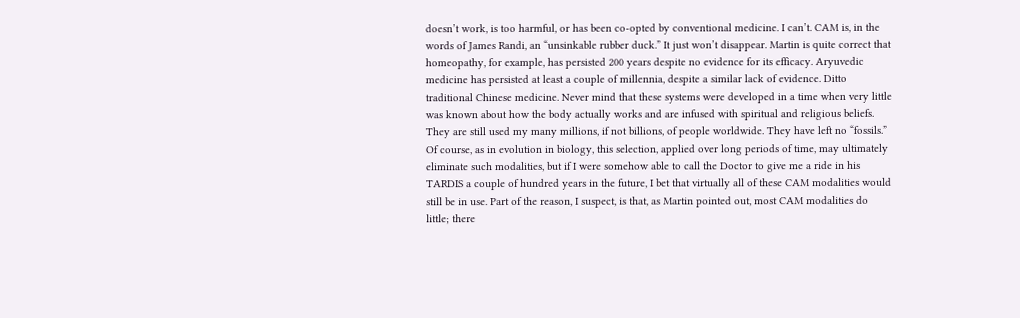doesn’t work, is too harmful, or has been co-opted by conventional medicine. I can’t. CAM is, in the words of James Randi, an “unsinkable rubber duck.” It just won’t disappear. Martin is quite correct that homeopathy, for example, has persisted 200 years despite no evidence for its efficacy. Aryuvedic medicine has persisted at least a couple of millennia, despite a similar lack of evidence. Ditto traditional Chinese medicine. Never mind that these systems were developed in a time when very little was known about how the body actually works and are infused with spiritual and religious beliefs. They are still used my many millions, if not billions, of people worldwide. They have left no “fossils.” Of course, as in evolution in biology, this selection, applied over long periods of time, may ultimately eliminate such modalities, but if I were somehow able to call the Doctor to give me a ride in his TARDIS a couple of hundred years in the future, I bet that virtually all of these CAM modalities would still be in use. Part of the reason, I suspect, is that, as Martin pointed out, most CAM modalities do little; there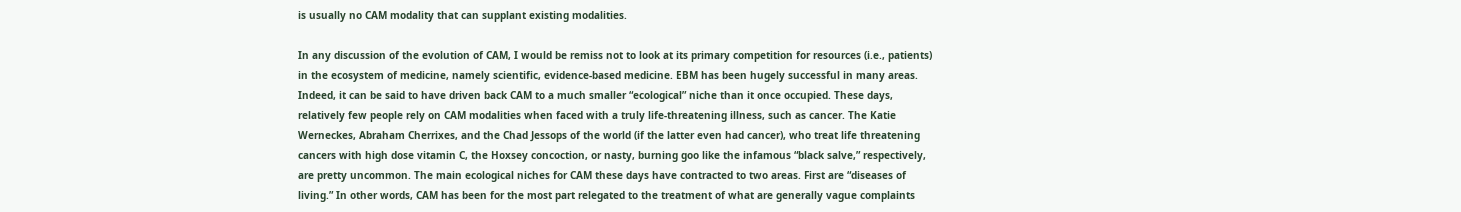is usually no CAM modality that can supplant existing modalities.

In any discussion of the evolution of CAM, I would be remiss not to look at its primary competition for resources (i.e., patients) in the ecosystem of medicine, namely scientific, evidence-based medicine. EBM has been hugely successful in many areas. Indeed, it can be said to have driven back CAM to a much smaller “ecological” niche than it once occupied. These days, relatively few people rely on CAM modalities when faced with a truly life-threatening illness, such as cancer. The Katie Werneckes, Abraham Cherrixes, and the Chad Jessops of the world (if the latter even had cancer), who treat life threatening cancers with high dose vitamin C, the Hoxsey concoction, or nasty, burning goo like the infamous “black salve,” respectively, are pretty uncommon. The main ecological niches for CAM these days have contracted to two areas. First are “diseases of living.” In other words, CAM has been for the most part relegated to the treatment of what are generally vague complaints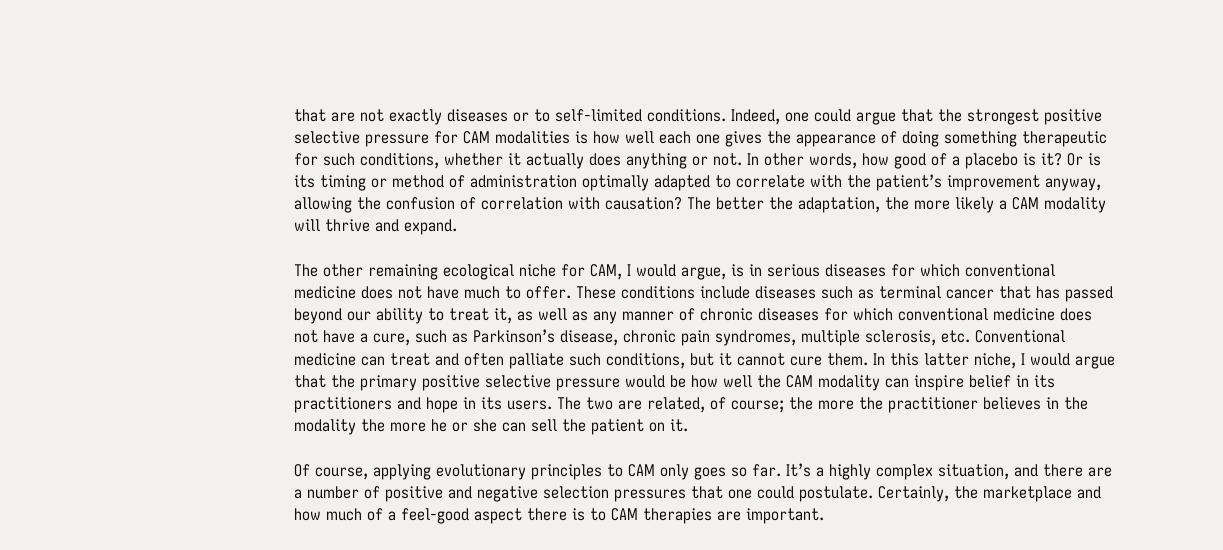that are not exactly diseases or to self-limited conditions. Indeed, one could argue that the strongest positive selective pressure for CAM modalities is how well each one gives the appearance of doing something therapeutic for such conditions, whether it actually does anything or not. In other words, how good of a placebo is it? Or is its timing or method of administration optimally adapted to correlate with the patient’s improvement anyway, allowing the confusion of correlation with causation? The better the adaptation, the more likely a CAM modality will thrive and expand.

The other remaining ecological niche for CAM, I would argue, is in serious diseases for which conventional medicine does not have much to offer. These conditions include diseases such as terminal cancer that has passed beyond our ability to treat it, as well as any manner of chronic diseases for which conventional medicine does not have a cure, such as Parkinson’s disease, chronic pain syndromes, multiple sclerosis, etc. Conventional medicine can treat and often palliate such conditions, but it cannot cure them. In this latter niche, I would argue that the primary positive selective pressure would be how well the CAM modality can inspire belief in its practitioners and hope in its users. The two are related, of course; the more the practitioner believes in the modality the more he or she can sell the patient on it.

Of course, applying evolutionary principles to CAM only goes so far. It’s a highly complex situation, and there are a number of positive and negative selection pressures that one could postulate. Certainly, the marketplace and how much of a feel-good aspect there is to CAM therapies are important.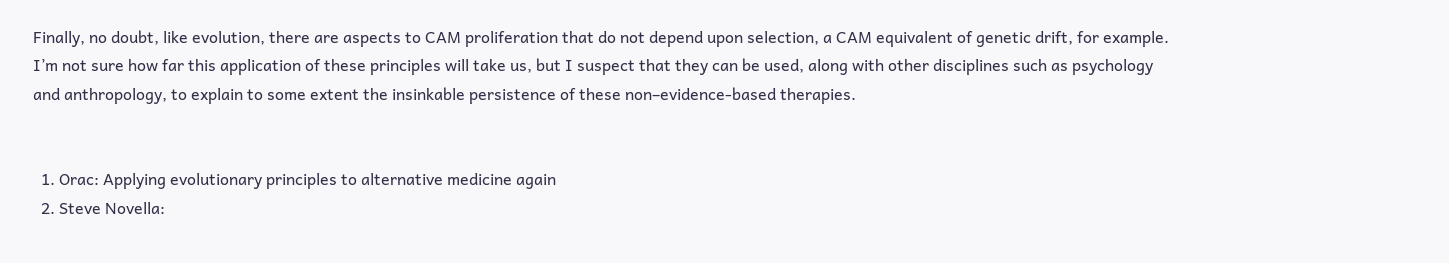Finally, no doubt, like evolution, there are aspects to CAM proliferation that do not depend upon selection, a CAM equivalent of genetic drift, for example. I’m not sure how far this application of these principles will take us, but I suspect that they can be used, along with other disciplines such as psychology and anthropology, to explain to some extent the insinkable persistence of these non–evidence-based therapies.


  1. Orac: Applying evolutionary principles to alternative medicine again
  2. Steve Novella: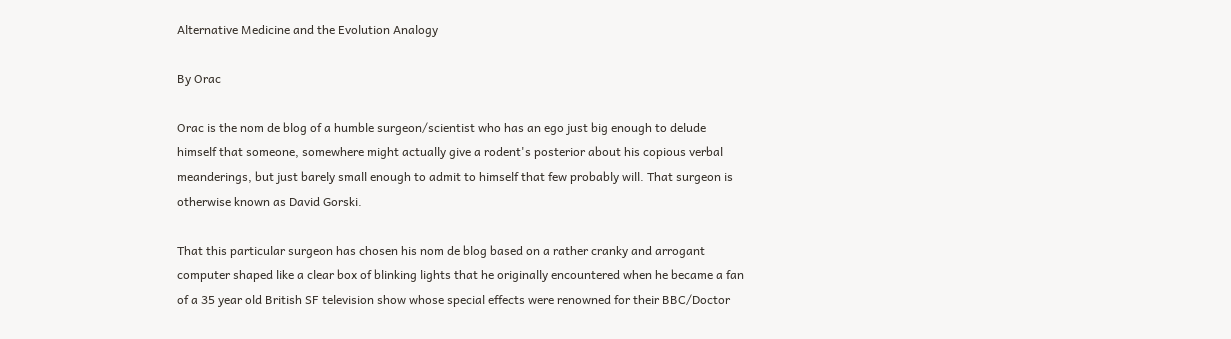Alternative Medicine and the Evolution Analogy

By Orac

Orac is the nom de blog of a humble surgeon/scientist who has an ego just big enough to delude himself that someone, somewhere might actually give a rodent's posterior about his copious verbal meanderings, but just barely small enough to admit to himself that few probably will. That surgeon is otherwise known as David Gorski.

That this particular surgeon has chosen his nom de blog based on a rather cranky and arrogant computer shaped like a clear box of blinking lights that he originally encountered when he became a fan of a 35 year old British SF television show whose special effects were renowned for their BBC/Doctor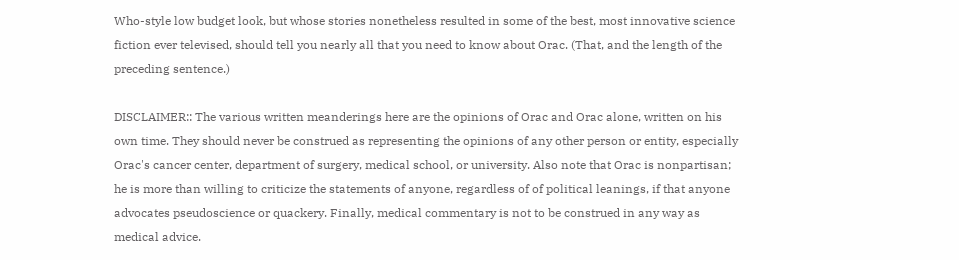Who-style low budget look, but whose stories nonetheless resulted in some of the best, most innovative science fiction ever televised, should tell you nearly all that you need to know about Orac. (That, and the length of the preceding sentence.)

DISCLAIMER:: The various written meanderings here are the opinions of Orac and Orac alone, written on his own time. They should never be construed as representing the opinions of any other person or entity, especially Orac's cancer center, department of surgery, medical school, or university. Also note that Orac is nonpartisan; he is more than willing to criticize the statements of anyone, regardless of of political leanings, if that anyone advocates pseudoscience or quackery. Finally, medical commentary is not to be construed in any way as medical advice.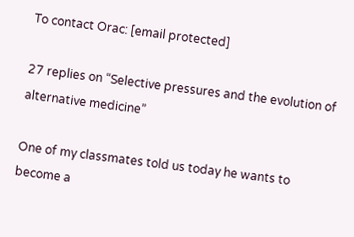To contact Orac: [email protected]

27 replies on “Selective pressures and the evolution of alternative medicine”

One of my classmates told us today he wants to become a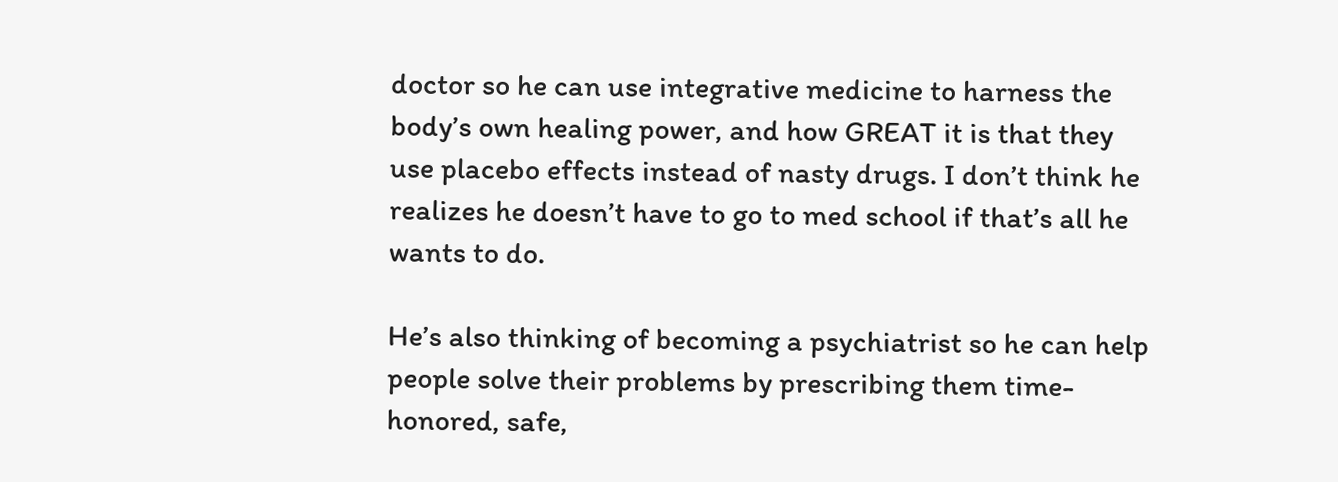doctor so he can use integrative medicine to harness the body’s own healing power, and how GREAT it is that they use placebo effects instead of nasty drugs. I don’t think he realizes he doesn’t have to go to med school if that’s all he wants to do.

He’s also thinking of becoming a psychiatrist so he can help people solve their problems by prescribing them time-honored, safe,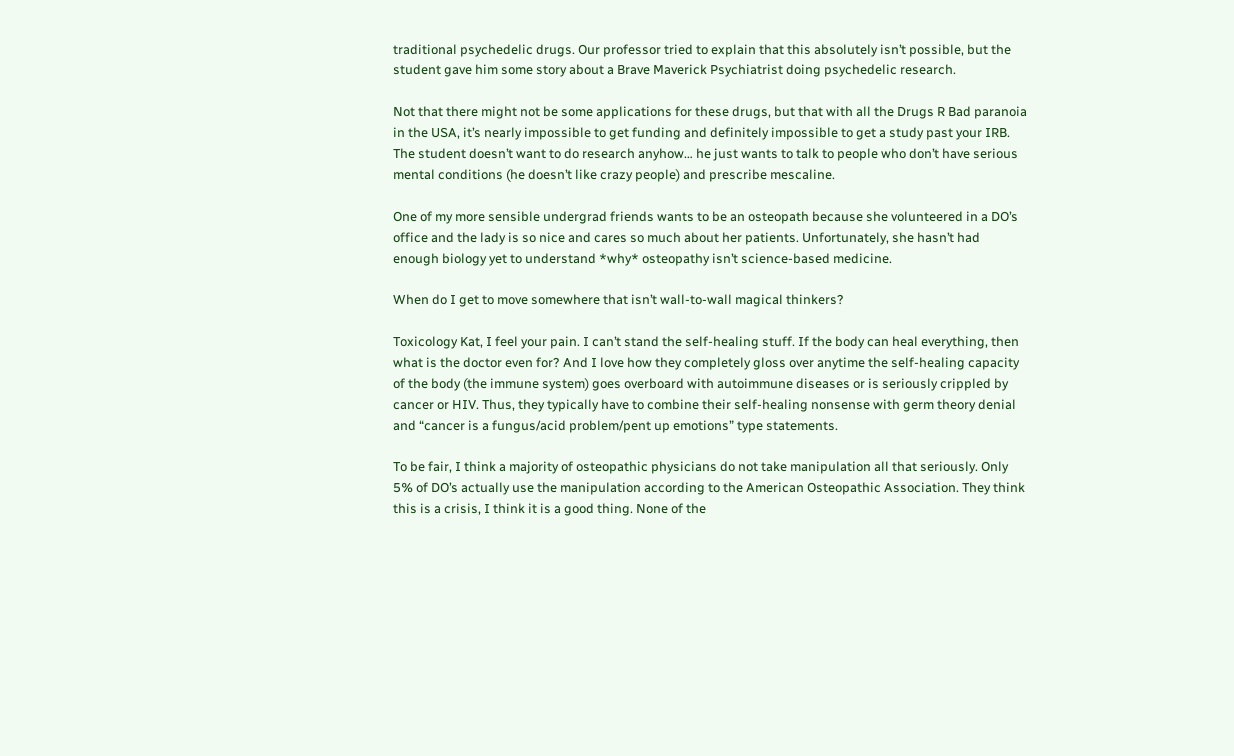traditional psychedelic drugs. Our professor tried to explain that this absolutely isn’t possible, but the student gave him some story about a Brave Maverick Psychiatrist doing psychedelic research.

Not that there might not be some applications for these drugs, but that with all the Drugs R Bad paranoia in the USA, it’s nearly impossible to get funding and definitely impossible to get a study past your IRB. The student doesn’t want to do research anyhow… he just wants to talk to people who don’t have serious mental conditions (he doesn’t like crazy people) and prescribe mescaline.

One of my more sensible undergrad friends wants to be an osteopath because she volunteered in a DO’s office and the lady is so nice and cares so much about her patients. Unfortunately, she hasn’t had enough biology yet to understand *why* osteopathy isn’t science-based medicine.

When do I get to move somewhere that isn’t wall-to-wall magical thinkers?

Toxicology Kat, I feel your pain. I can’t stand the self-healing stuff. If the body can heal everything, then what is the doctor even for? And I love how they completely gloss over anytime the self-healing capacity of the body (the immune system) goes overboard with autoimmune diseases or is seriously crippled by cancer or HIV. Thus, they typically have to combine their self-healing nonsense with germ theory denial and “cancer is a fungus/acid problem/pent up emotions” type statements.

To be fair, I think a majority of osteopathic physicians do not take manipulation all that seriously. Only 5% of DO’s actually use the manipulation according to the American Osteopathic Association. They think this is a crisis, I think it is a good thing. None of the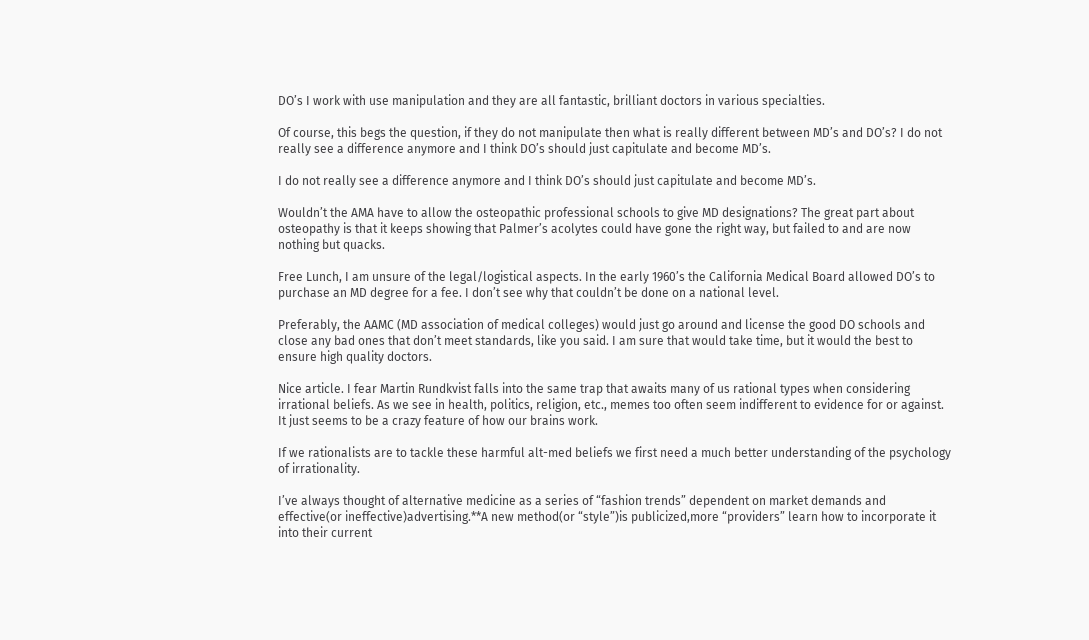DO’s I work with use manipulation and they are all fantastic, brilliant doctors in various specialties.

Of course, this begs the question, if they do not manipulate then what is really different between MD’s and DO’s? I do not really see a difference anymore and I think DO’s should just capitulate and become MD’s.

I do not really see a difference anymore and I think DO’s should just capitulate and become MD’s.

Wouldn’t the AMA have to allow the osteopathic professional schools to give MD designations? The great part about osteopathy is that it keeps showing that Palmer’s acolytes could have gone the right way, but failed to and are now nothing but quacks.

Free Lunch, I am unsure of the legal/logistical aspects. In the early 1960’s the California Medical Board allowed DO’s to purchase an MD degree for a fee. I don’t see why that couldn’t be done on a national level.

Preferably, the AAMC (MD association of medical colleges) would just go around and license the good DO schools and close any bad ones that don’t meet standards, like you said. I am sure that would take time, but it would the best to ensure high quality doctors.

Nice article. I fear Martin Rundkvist falls into the same trap that awaits many of us rational types when considering irrational beliefs. As we see in health, politics, religion, etc., memes too often seem indifferent to evidence for or against. It just seems to be a crazy feature of how our brains work.

If we rationalists are to tackle these harmful alt-med beliefs we first need a much better understanding of the psychology of irrationality.

I’ve always thought of alternative medicine as a series of “fashion trends” dependent on market demands and effective(or ineffective)advertising.**A new method(or “style”)is publicized,more “providers” learn how to incorporate it into their current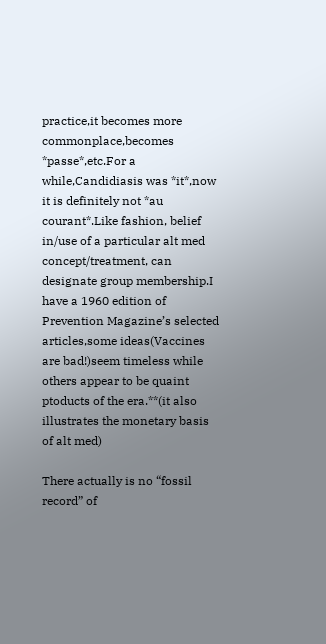practice,it becomes more commonplace,becomes *passe*,etc.For a while,Candidiasis was *it*,now it is definitely not *au courant*.Like fashion, belief in/use of a particular alt med concept/treatment, can designate group membership.I have a 1960 edition of Prevention Magazine’s selected articles,some ideas(Vaccines are bad!)seem timeless while others appear to be quaint ptoducts of the era.**(it also illustrates the monetary basis of alt med)

There actually is no “fossil record” of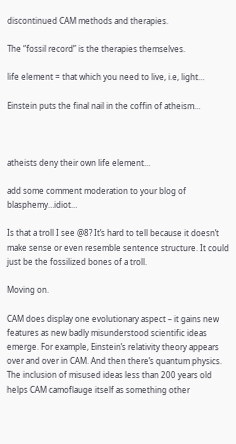discontinued CAM methods and therapies.

The “fossil record” is the therapies themselves.

life element = that which you need to live, i.e, light…

Einstein puts the final nail in the coffin of atheism…



atheists deny their own life element…

add some comment moderation to your blog of blasphemy…idiot…

Is that a troll I see @8? It’s hard to tell because it doesn’t make sense or even resemble sentence structure. It could just be the fossilized bones of a troll.

Moving on.

CAM does display one evolutionary aspect – it gains new features as new badly misunderstood scientific ideas emerge. For example, Einstein’s relativity theory appears over and over in CAM. And then there’s quantum physics. The inclusion of misused ideas less than 200 years old helps CAM camoflauge itself as something other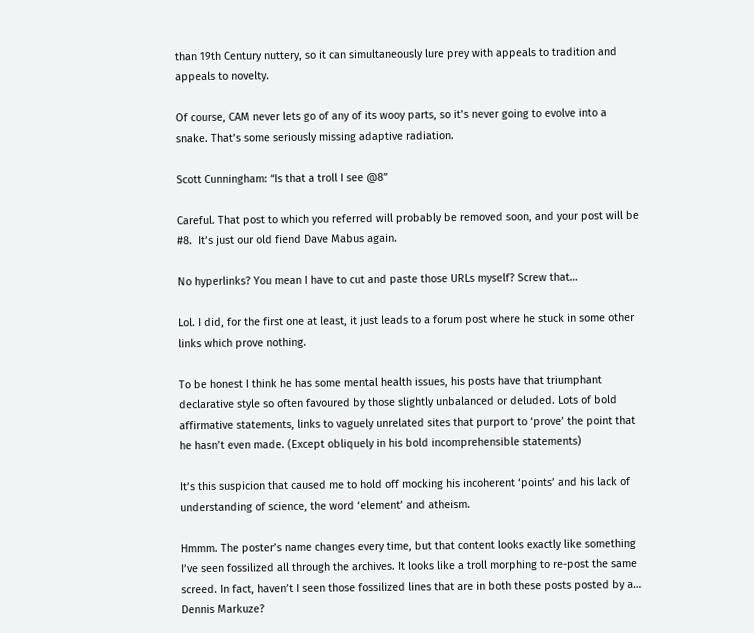than 19th Century nuttery, so it can simultaneously lure prey with appeals to tradition and appeals to novelty.

Of course, CAM never lets go of any of its wooy parts, so it’s never going to evolve into a snake. That’s some seriously missing adaptive radiation.

Scott Cunningham: “Is that a troll I see @8”

Careful. That post to which you referred will probably be removed soon, and your post will be #8.  It’s just our old fiend Dave Mabus again.

No hyperlinks? You mean I have to cut and paste those URLs myself? Screw that…

Lol. I did, for the first one at least, it just leads to a forum post where he stuck in some other links which prove nothing.

To be honest I think he has some mental health issues, his posts have that triumphant declarative style so often favoured by those slightly unbalanced or deluded. Lots of bold affirmative statements, links to vaguely unrelated sites that purport to ‘prove’ the point that he hasn’t even made. (Except obliquely in his bold incomprehensible statements)

It’s this suspicion that caused me to hold off mocking his incoherent ‘points’ and his lack of understanding of science, the word ‘element’ and atheism.

Hmmm. The poster’s name changes every time, but that content looks exactly like something I’ve seen fossilized all through the archives. It looks like a troll morphing to re-post the same screed. In fact, haven’t I seen those fossilized lines that are in both these posts posted by a… Dennis Markuze?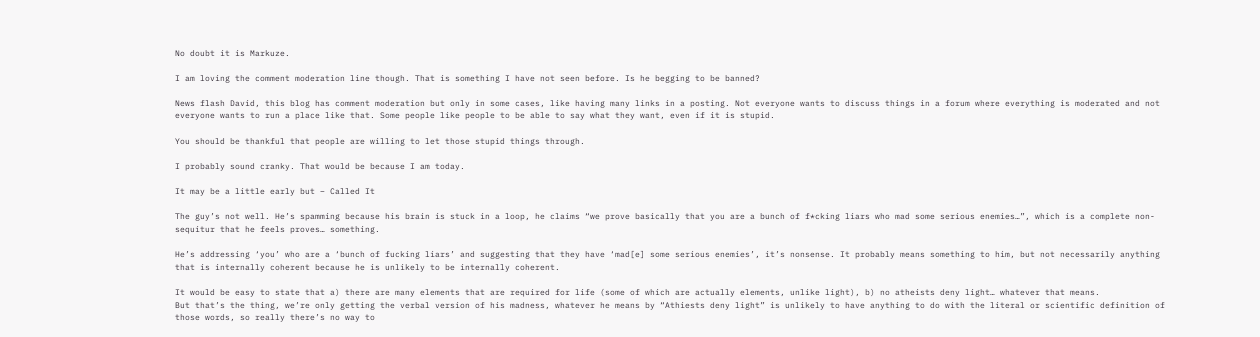No doubt it is Markuze.

I am loving the comment moderation line though. That is something I have not seen before. Is he begging to be banned?

News flash David, this blog has comment moderation but only in some cases, like having many links in a posting. Not everyone wants to discuss things in a forum where everything is moderated and not everyone wants to run a place like that. Some people like people to be able to say what they want, even if it is stupid.

You should be thankful that people are willing to let those stupid things through.

I probably sound cranky. That would be because I am today.

It may be a little early but – Called It

The guy’s not well. He’s spamming because his brain is stuck in a loop, he claims “we prove basically that you are a bunch of f*cking liars who mad some serious enemies…”, which is a complete non-sequitur that he feels proves… something.

He’s addressing ‘you’ who are a ‘bunch of fucking liars’ and suggesting that they have ‘mad[e] some serious enemies’, it’s nonsense. It probably means something to him, but not necessarily anything that is internally coherent because he is unlikely to be internally coherent.

It would be easy to state that a) there are many elements that are required for life (some of which are actually elements, unlike light), b) no atheists deny light… whatever that means.
But that’s the thing, we’re only getting the verbal version of his madness, whatever he means by “Athiests deny light” is unlikely to have anything to do with the literal or scientific definition of those words, so really there’s no way to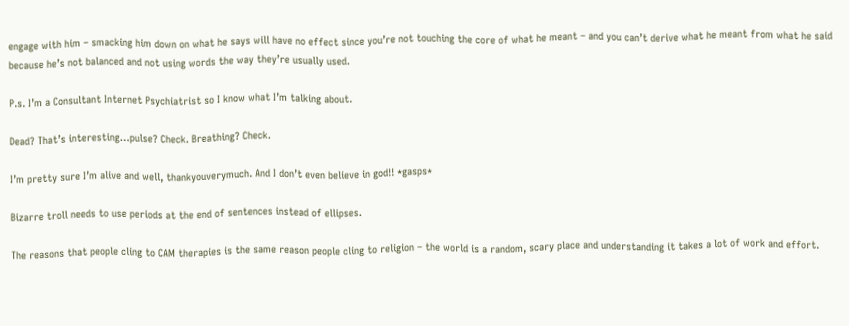engage with him – smacking him down on what he says will have no effect since you’re not touching the core of what he meant – and you can’t derive what he meant from what he said because he’s not balanced and not using words the way they’re usually used.

P.s. I’m a Consultant Internet Psychiatrist so I know what I’m talking about.

Dead? That’s interesting…pulse? Check. Breathing? Check.

I’m pretty sure I’m alive and well, thankyouverymuch. And I don’t even believe in god!! *gasps*

Bizarre troll needs to use periods at the end of sentences instead of ellipses.

The reasons that people cling to CAM therapies is the same reason people cling to religion – the world is a random, scary place and understanding it takes a lot of work and effort.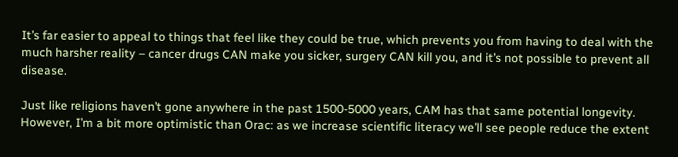It’s far easier to appeal to things that feel like they could be true, which prevents you from having to deal with the much harsher reality – cancer drugs CAN make you sicker, surgery CAN kill you, and it’s not possible to prevent all disease.

Just like religions haven’t gone anywhere in the past 1500-5000 years, CAM has that same potential longevity. However, I’m a bit more optimistic than Orac: as we increase scientific literacy we’ll see people reduce the extent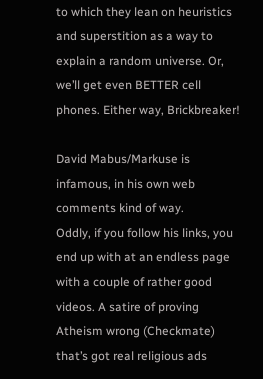to which they lean on heuristics and superstition as a way to explain a random universe. Or, we’ll get even BETTER cell phones. Either way, Brickbreaker!

David Mabus/Markuse is infamous, in his own web comments kind of way.
Oddly, if you follow his links, you end up with at an endless page with a couple of rather good videos. A satire of proving Atheism wrong (Checkmate) that’s got real religious ads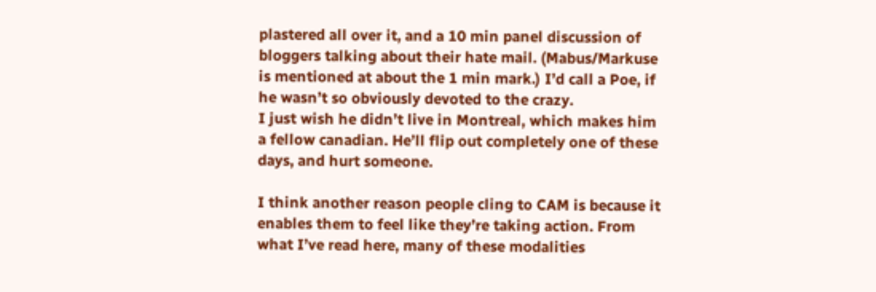plastered all over it, and a 10 min panel discussion of bloggers talking about their hate mail. (Mabus/Markuse is mentioned at about the 1 min mark.) I’d call a Poe, if he wasn’t so obviously devoted to the crazy.
I just wish he didn’t live in Montreal, which makes him a fellow canadian. He’ll flip out completely one of these days, and hurt someone.

I think another reason people cling to CAM is because it enables them to feel like they’re taking action. From what I’ve read here, many of these modalities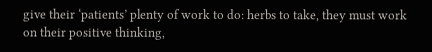give their ‘patients’ plenty of work to do: herbs to take, they must work on their positive thinking,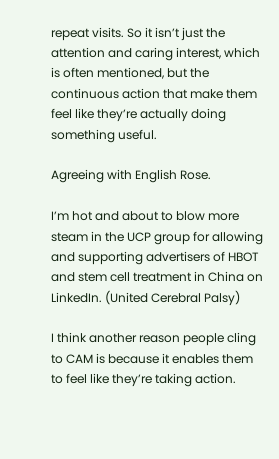repeat visits. So it isn’t just the attention and caring interest, which is often mentioned, but the continuous action that make them feel like they’re actually doing something useful.

Agreeing with English Rose.

I’m hot and about to blow more steam in the UCP group for allowing and supporting advertisers of HBOT and stem cell treatment in China on LinkedIn. (United Cerebral Palsy)

I think another reason people cling to CAM is because it enables them to feel like they’re taking action.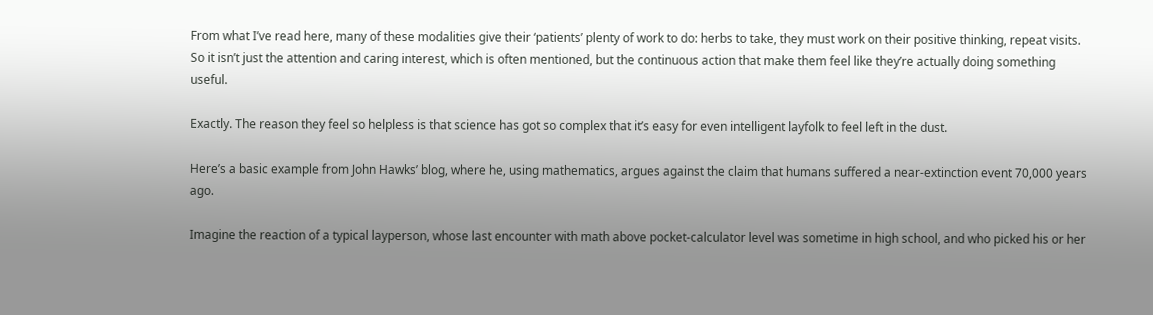From what I’ve read here, many of these modalities give their ‘patients’ plenty of work to do: herbs to take, they must work on their positive thinking, repeat visits. So it isn’t just the attention and caring interest, which is often mentioned, but the continuous action that make them feel like they’re actually doing something useful.

Exactly. The reason they feel so helpless is that science has got so complex that it’s easy for even intelligent layfolk to feel left in the dust.

Here’s a basic example from John Hawks’ blog, where he, using mathematics, argues against the claim that humans suffered a near-extinction event 70,000 years ago.

Imagine the reaction of a typical layperson, whose last encounter with math above pocket-calculator level was sometime in high school, and who picked his or her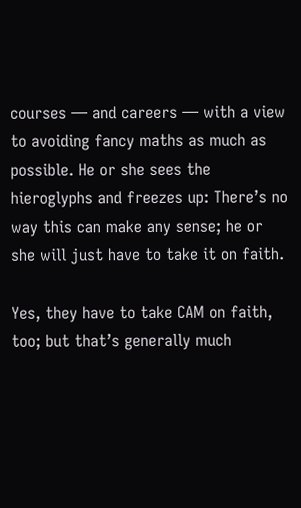courses — and careers — with a view to avoiding fancy maths as much as possible. He or she sees the hieroglyphs and freezes up: There’s no way this can make any sense; he or she will just have to take it on faith.

Yes, they have to take CAM on faith, too; but that’s generally much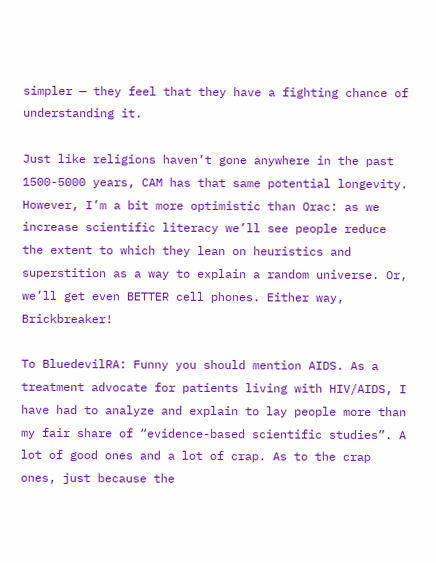simpler — they feel that they have a fighting chance of understanding it.

Just like religions haven’t gone anywhere in the past 1500-5000 years, CAM has that same potential longevity. However, I’m a bit more optimistic than Orac: as we increase scientific literacy we’ll see people reduce the extent to which they lean on heuristics and superstition as a way to explain a random universe. Or, we’ll get even BETTER cell phones. Either way, Brickbreaker!

To BluedevilRA: Funny you should mention AIDS. As a treatment advocate for patients living with HIV/AIDS, I have had to analyze and explain to lay people more than my fair share of “evidence-based scientific studies”. A lot of good ones and a lot of crap. As to the crap ones, just because the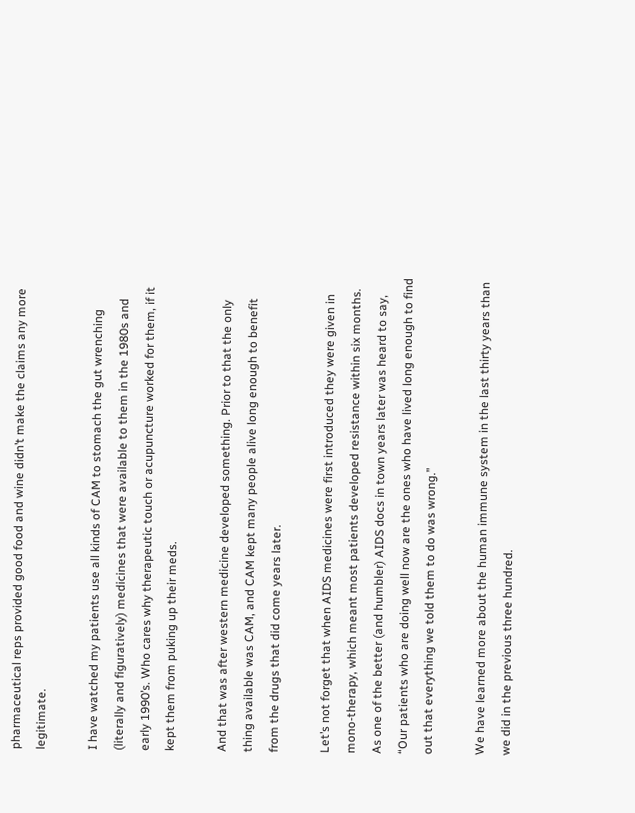pharmaceutical reps provided good food and wine didn’t make the claims any more legitimate.

I have watched my patients use all kinds of CAM to stomach the gut wrenching (literally and figuratively) medicines that were available to them in the 1980s and early 1990’s. Who cares why therapeutic touch or acupuncture worked for them, if it kept them from puking up their meds.

And that was after western medicine developed something. Prior to that the only thing available was CAM, and CAM kept many people alive long enough to benefit from the drugs that did come years later.

Let’s not forget that when AIDS medicines were first introduced they were given in mono-therapy, which meant most patients developed resistance within six months. As one of the better (and humbler) AIDS docs in town years later was heard to say, “Our patients who are doing well now are the ones who have lived long enough to find out that everything we told them to do was wrong.”

We have learned more about the human immune system in the last thirty years than we did in the previous three hundred.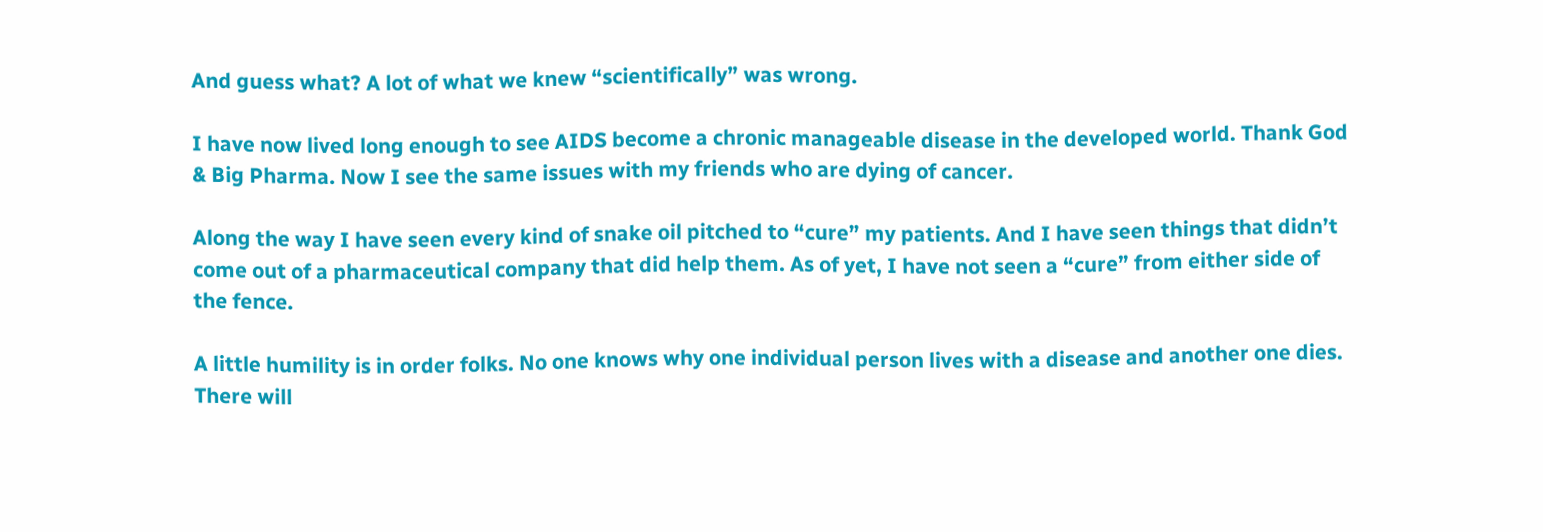And guess what? A lot of what we knew “scientifically” was wrong.

I have now lived long enough to see AIDS become a chronic manageable disease in the developed world. Thank God & Big Pharma. Now I see the same issues with my friends who are dying of cancer.

Along the way I have seen every kind of snake oil pitched to “cure” my patients. And I have seen things that didn’t come out of a pharmaceutical company that did help them. As of yet, I have not seen a “cure” from either side of the fence.

A little humility is in order folks. No one knows why one individual person lives with a disease and another one dies. There will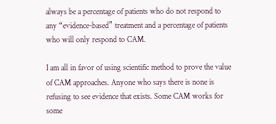always be a percentage of patients who do not respond to any “evidence-based” treatment and a percentage of patients who will only respond to CAM.

I am all in favor of using scientific method to prove the value of CAM approaches. Anyone who says there is none is refusing to see evidence that exists. Some CAM works for some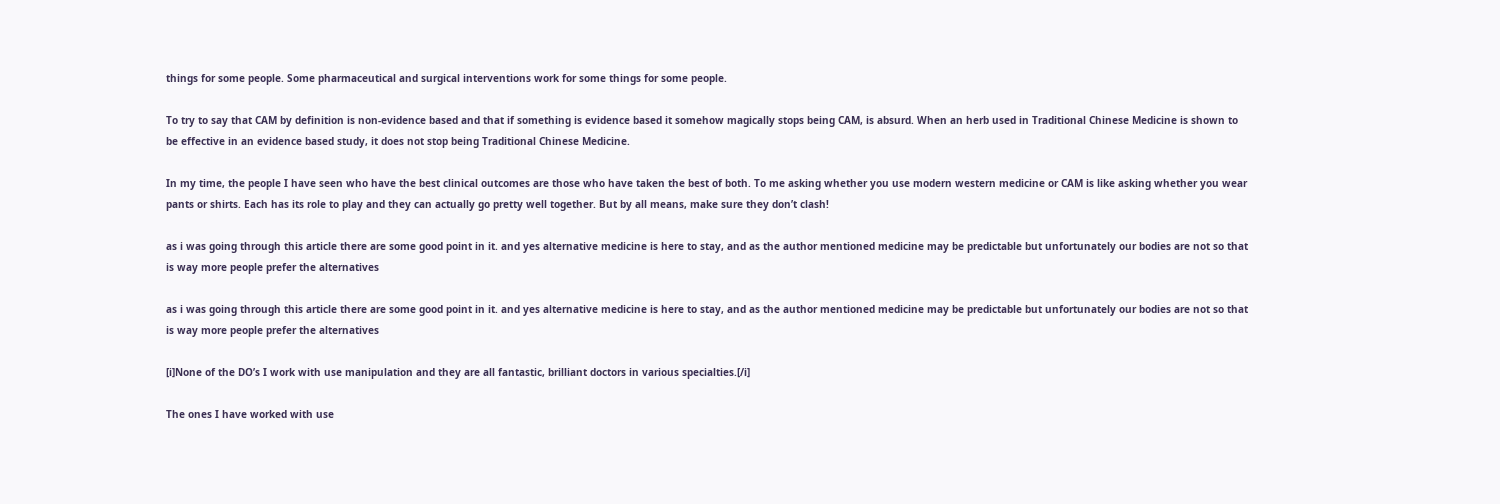things for some people. Some pharmaceutical and surgical interventions work for some things for some people.

To try to say that CAM by definition is non-evidence based and that if something is evidence based it somehow magically stops being CAM, is absurd. When an herb used in Traditional Chinese Medicine is shown to be effective in an evidence based study, it does not stop being Traditional Chinese Medicine.

In my time, the people I have seen who have the best clinical outcomes are those who have taken the best of both. To me asking whether you use modern western medicine or CAM is like asking whether you wear pants or shirts. Each has its role to play and they can actually go pretty well together. But by all means, make sure they don’t clash!

as i was going through this article there are some good point in it. and yes alternative medicine is here to stay, and as the author mentioned medicine may be predictable but unfortunately our bodies are not so that is way more people prefer the alternatives

as i was going through this article there are some good point in it. and yes alternative medicine is here to stay, and as the author mentioned medicine may be predictable but unfortunately our bodies are not so that is way more people prefer the alternatives

[i]None of the DO’s I work with use manipulation and they are all fantastic, brilliant doctors in various specialties.[/i]

The ones I have worked with use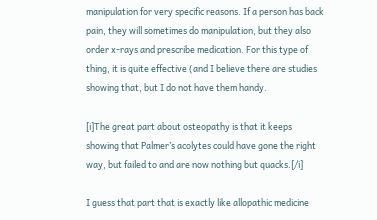manipulation for very specific reasons. If a person has back pain, they will sometimes do manipulation, but they also order x-rays and prescribe medication. For this type of thing, it is quite effective (and I believe there are studies showing that, but I do not have them handy.

[i]The great part about osteopathy is that it keeps showing that Palmer’s acolytes could have gone the right way, but failed to and are now nothing but quacks.[/i]

I guess that part that is exactly like allopathic medicine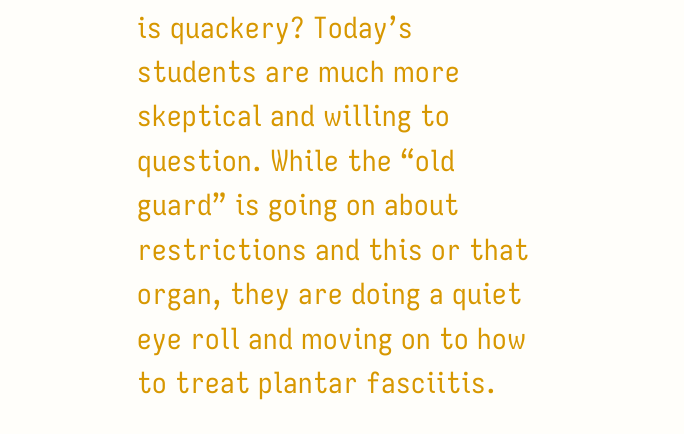is quackery? Today’s students are much more skeptical and willing to question. While the “old guard” is going on about restrictions and this or that organ, they are doing a quiet eye roll and moving on to how to treat plantar fasciitis.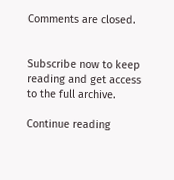Comments are closed.


Subscribe now to keep reading and get access to the full archive.

Continue reading